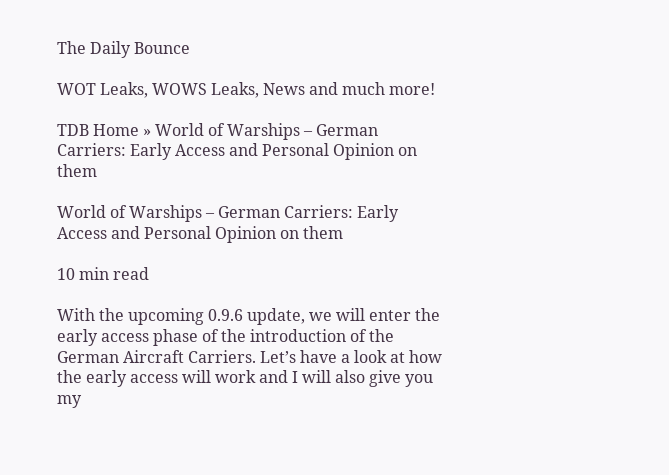The Daily Bounce

WOT Leaks, WOWS Leaks, News and much more!

TDB Home » World of Warships – German Carriers: Early Access and Personal Opinion on them

World of Warships – German Carriers: Early Access and Personal Opinion on them

10 min read

With the upcoming 0.9.6 update, we will enter the early access phase of the introduction of the German Aircraft Carriers. Let’s have a look at how the early access will work and I will also give you my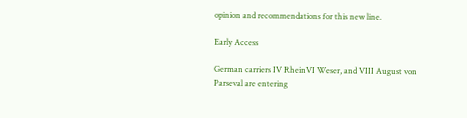opinion and recommendations for this new line.

Early Access

German carriers IV RheinVI Weser, and VIII August von Parseval are entering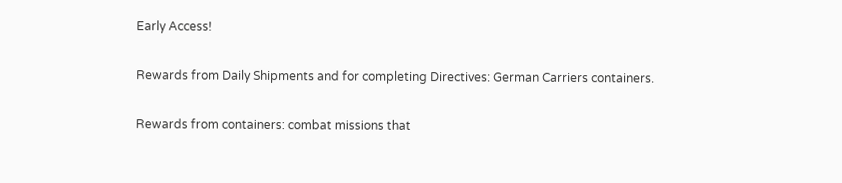Early Access!

Rewards from Daily Shipments and for completing Directives: German Carriers containers.

Rewards from containers: combat missions that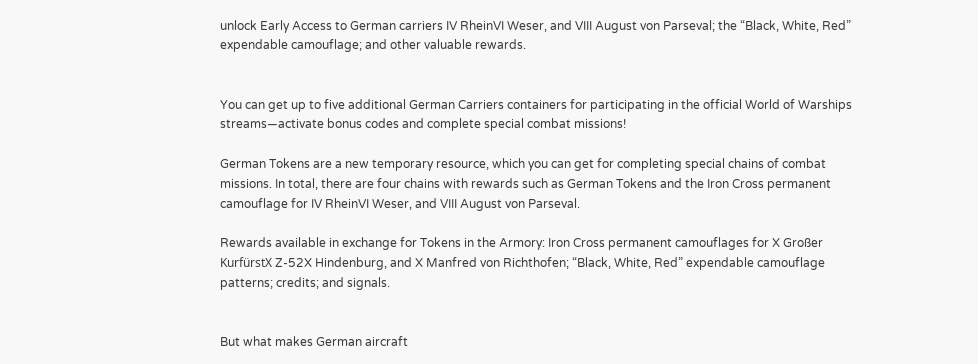unlock Early Access to German carriers IV RheinVI Weser, and VIII August von Parseval; the “Black, White, Red” expendable camouflage; and other valuable rewards.


You can get up to five additional German Carriers containers for participating in the official World of Warships streams—activate bonus codes and complete special combat missions!

German Tokens are a new temporary resource, which you can get for completing special chains of combat missions. In total, there are four chains with rewards such as German Tokens and the Iron Cross permanent camouflage for IV RheinVI Weser, and VIII August von Parseval.

Rewards available in exchange for Tokens in the Armory: Iron Cross permanent camouflages for X Großer KurfürstX Z-52X Hindenburg, and X Manfred von Richthofen; “Black, White, Red” expendable camouflage patterns; credits; and signals.


But what makes German aircraft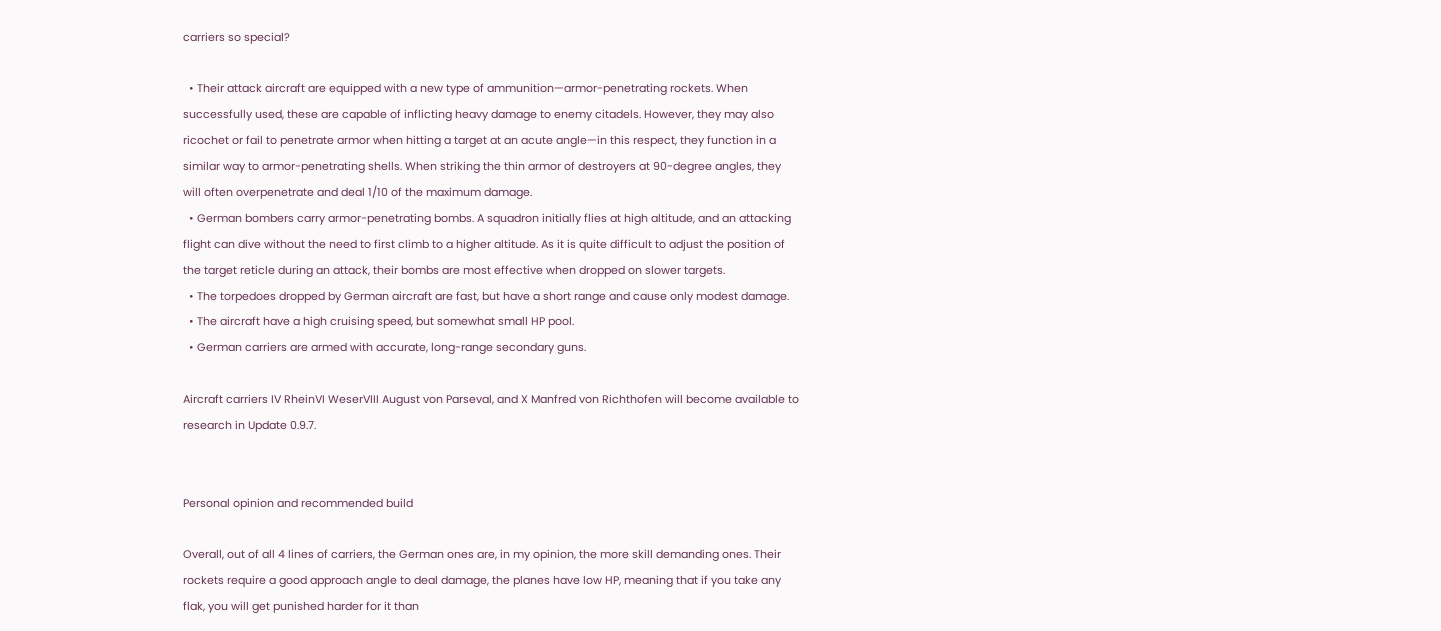carriers so special?

  • Their attack aircraft are equipped with a new type of ammunition—armor-penetrating rockets. When successfully used, these are capable of inflicting heavy damage to enemy citadels. However, they may also ricochet or fail to penetrate armor when hitting a target at an acute angle—in this respect, they function in a similar way to armor-penetrating shells. When striking the thin armor of destroyers at 90-degree angles, they will often overpenetrate and deal 1/10 of the maximum damage.
  • German bombers carry armor-penetrating bombs. A squadron initially flies at high altitude, and an attacking flight can dive without the need to first climb to a higher altitude. As it is quite difficult to adjust the position of the target reticle during an attack, their bombs are most effective when dropped on slower targets.
  • The torpedoes dropped by German aircraft are fast, but have a short range and cause only modest damage.
  • The aircraft have a high cruising speed, but somewhat small HP pool.
  • German carriers are armed with accurate, long-range secondary guns.

Aircraft carriers IV RheinVI WeserVIII August von Parseval, and X Manfred von Richthofen will become available to research in Update 0.9.7.


Personal opinion and recommended build

Overall, out of all 4 lines of carriers, the German ones are, in my opinion, the more skill demanding ones. Their rockets require a good approach angle to deal damage, the planes have low HP, meaning that if you take any flak, you will get punished harder for it than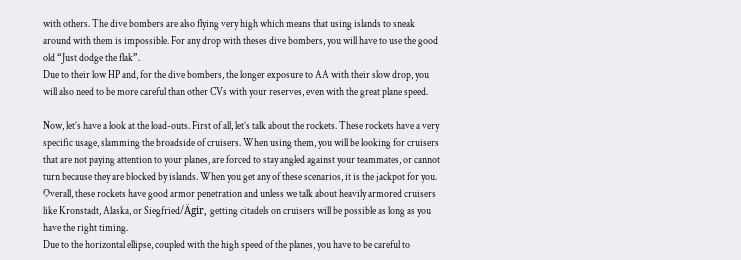with others. The dive bombers are also flying very high which means that using islands to sneak around with them is impossible. For any drop with theses dive bombers, you will have to use the good old “Just dodge the flak”.
Due to their low HP and, for the dive bombers, the longer exposure to AA with their slow drop, you will also need to be more careful than other CVs with your reserves, even with the great plane speed.

Now, let’s have a look at the load-outs. First of all, let’s talk about the rockets. These rockets have a very specific usage, slamming the broadside of cruisers. When using them, you will be looking for cruisers that are not paying attention to your planes, are forced to stay angled against your teammates, or cannot turn because they are blocked by islands. When you get any of these scenarios, it is the jackpot for you. Overall, these rockets have good armor penetration and unless we talk about heavily armored cruisers like Kronstadt, Alaska, or Siegfried/Ägir, getting citadels on cruisers will be possible as long as you have the right timing.
Due to the horizontal ellipse, coupled with the high speed of the planes, you have to be careful to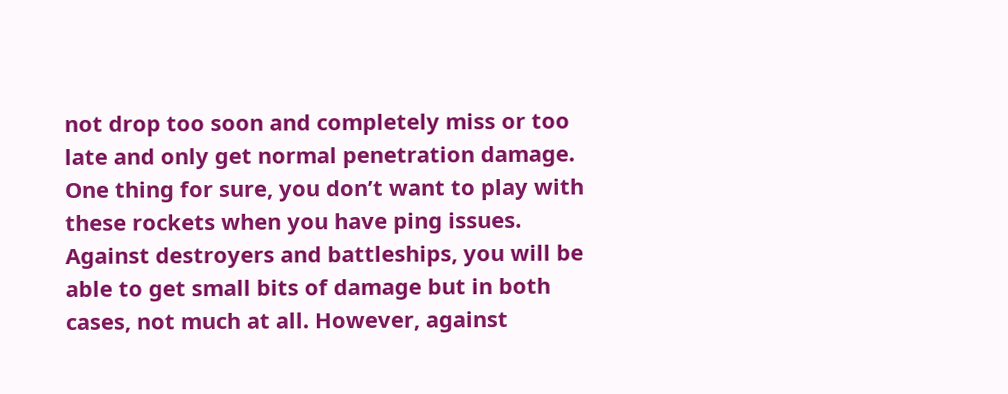not drop too soon and completely miss or too late and only get normal penetration damage. One thing for sure, you don’t want to play with these rockets when you have ping issues.
Against destroyers and battleships, you will be able to get small bits of damage but in both cases, not much at all. However, against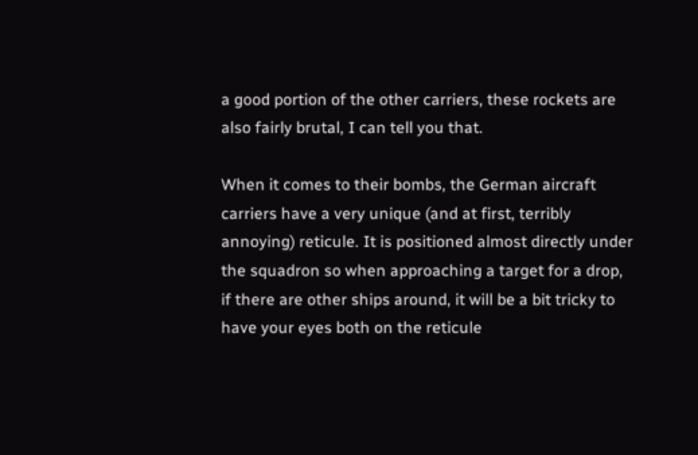a good portion of the other carriers, these rockets are also fairly brutal, I can tell you that.

When it comes to their bombs, the German aircraft carriers have a very unique (and at first, terribly annoying) reticule. It is positioned almost directly under the squadron so when approaching a target for a drop, if there are other ships around, it will be a bit tricky to have your eyes both on the reticule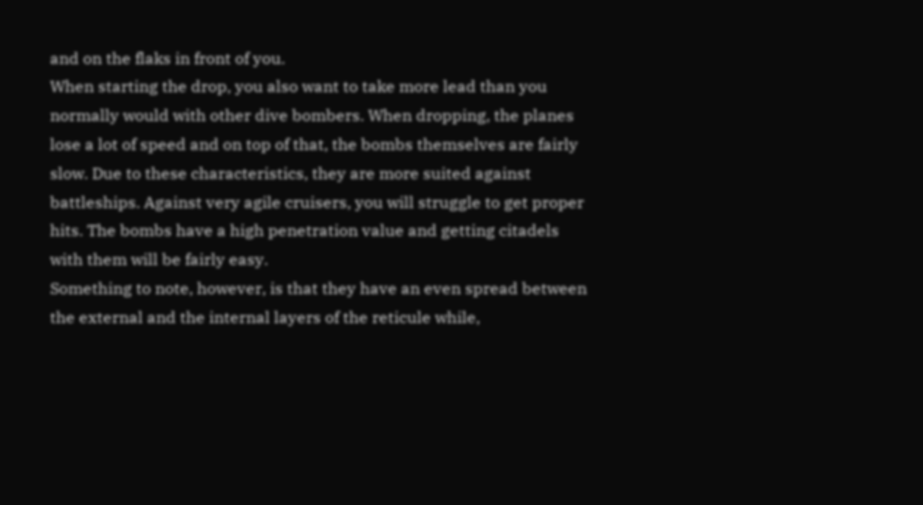and on the flaks in front of you.
When starting the drop, you also want to take more lead than you normally would with other dive bombers. When dropping, the planes lose a lot of speed and on top of that, the bombs themselves are fairly slow. Due to these characteristics, they are more suited against battleships. Against very agile cruisers, you will struggle to get proper hits. The bombs have a high penetration value and getting citadels with them will be fairly easy.
Something to note, however, is that they have an even spread between the external and the internal layers of the reticule while,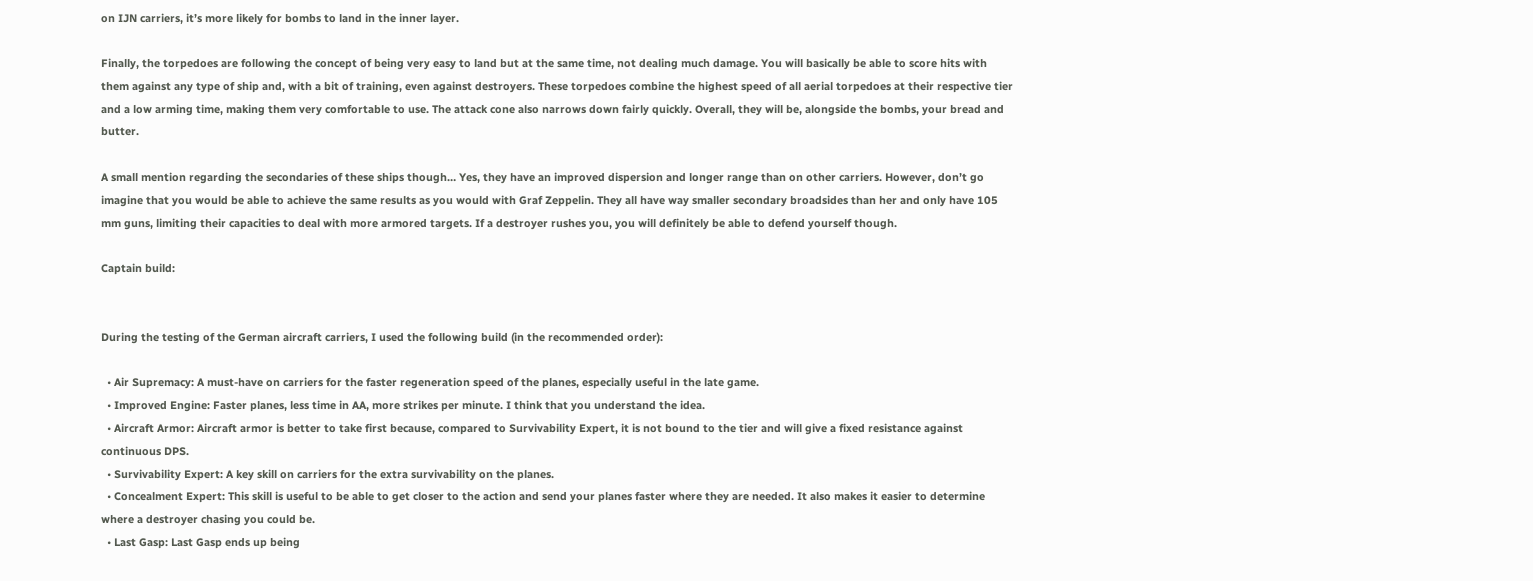on IJN carriers, it’s more likely for bombs to land in the inner layer.

Finally, the torpedoes are following the concept of being very easy to land but at the same time, not dealing much damage. You will basically be able to score hits with them against any type of ship and, with a bit of training, even against destroyers. These torpedoes combine the highest speed of all aerial torpedoes at their respective tier and a low arming time, making them very comfortable to use. The attack cone also narrows down fairly quickly. Overall, they will be, alongside the bombs, your bread and butter.

A small mention regarding the secondaries of these ships though… Yes, they have an improved dispersion and longer range than on other carriers. However, don’t go imagine that you would be able to achieve the same results as you would with Graf Zeppelin. They all have way smaller secondary broadsides than her and only have 105 mm guns, limiting their capacities to deal with more armored targets. If a destroyer rushes you, you will definitely be able to defend yourself though.

Captain build:


During the testing of the German aircraft carriers, I used the following build (in the recommended order):

  • Air Supremacy: A must-have on carriers for the faster regeneration speed of the planes, especially useful in the late game.
  • Improved Engine: Faster planes, less time in AA, more strikes per minute. I think that you understand the idea.
  • Aircraft Armor: Aircraft armor is better to take first because, compared to Survivability Expert, it is not bound to the tier and will give a fixed resistance against continuous DPS.
  • Survivability Expert: A key skill on carriers for the extra survivability on the planes.
  • Concealment Expert: This skill is useful to be able to get closer to the action and send your planes faster where they are needed. It also makes it easier to determine where a destroyer chasing you could be.
  • Last Gasp: Last Gasp ends up being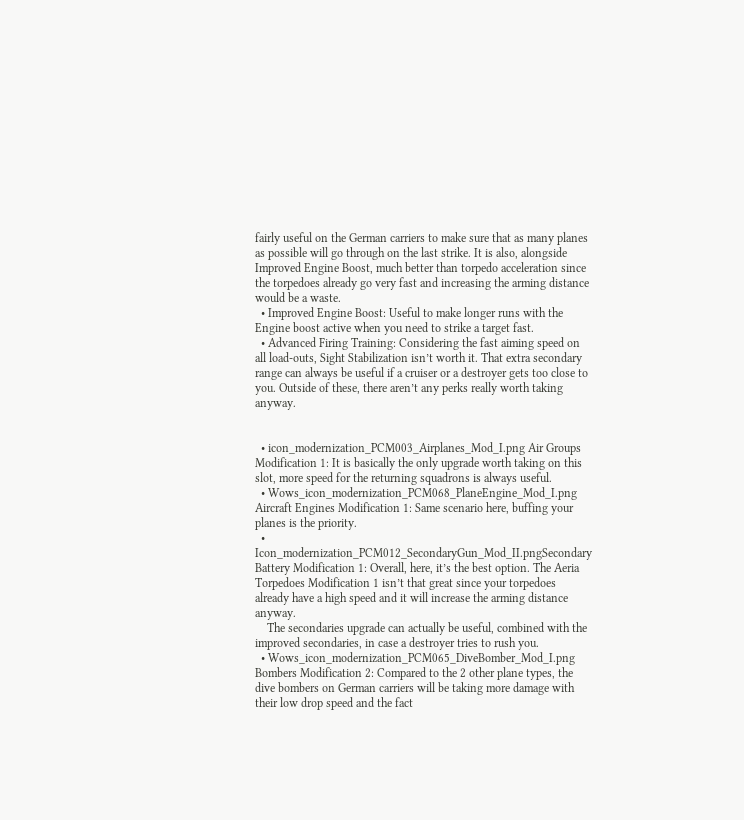fairly useful on the German carriers to make sure that as many planes as possible will go through on the last strike. It is also, alongside Improved Engine Boost, much better than torpedo acceleration since the torpedoes already go very fast and increasing the arming distance would be a waste.
  • Improved Engine Boost: Useful to make longer runs with the Engine boost active when you need to strike a target fast.
  • Advanced Firing Training: Considering the fast aiming speed on all load-outs, Sight Stabilization isn’t worth it. That extra secondary range can always be useful if a cruiser or a destroyer gets too close to you. Outside of these, there aren’t any perks really worth taking anyway.


  • icon_modernization_PCM003_Airplanes_Mod_I.png Air Groups Modification 1: It is basically the only upgrade worth taking on this slot, more speed for the returning squadrons is always useful.
  • Wows_icon_modernization_PCM068_PlaneEngine_Mod_I.png Aircraft Engines Modification 1: Same scenario here, buffing your planes is the priority.
  • Icon_modernization_PCM012_SecondaryGun_Mod_II.pngSecondary Battery Modification 1: Overall, here, it’s the best option. The Aeria Torpedoes Modification 1 isn’t that great since your torpedoes already have a high speed and it will increase the arming distance anyway.
    The secondaries upgrade can actually be useful, combined with the improved secondaries, in case a destroyer tries to rush you.
  • Wows_icon_modernization_PCM065_DiveBomber_Mod_I.png Bombers Modification 2: Compared to the 2 other plane types, the dive bombers on German carriers will be taking more damage with their low drop speed and the fact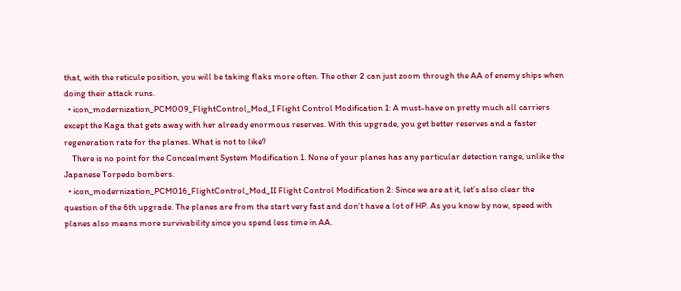that, with the reticule position, you will be taking flaks more often. The other 2 can just zoom through the AA of enemy ships when doing their attack runs.
  • icon_modernization_PCM009_FlightControl_Mod_I Flight Control Modification 1: A must-have on pretty much all carriers except the Kaga that gets away with her already enormous reserves. With this upgrade, you get better reserves and a faster regeneration rate for the planes. What is not to like?
    There is no point for the Concealment System Modification 1. None of your planes has any particular detection range, unlike the Japanese Torpedo bombers.
  • icon_modernization_PCM016_FlightControl_Mod_II Flight Control Modification 2: Since we are at it, let’s also clear the question of the 6th upgrade. The planes are from the start very fast and don’t have a lot of HP. As you know by now, speed with planes also means more survivability since you spend less time in AA.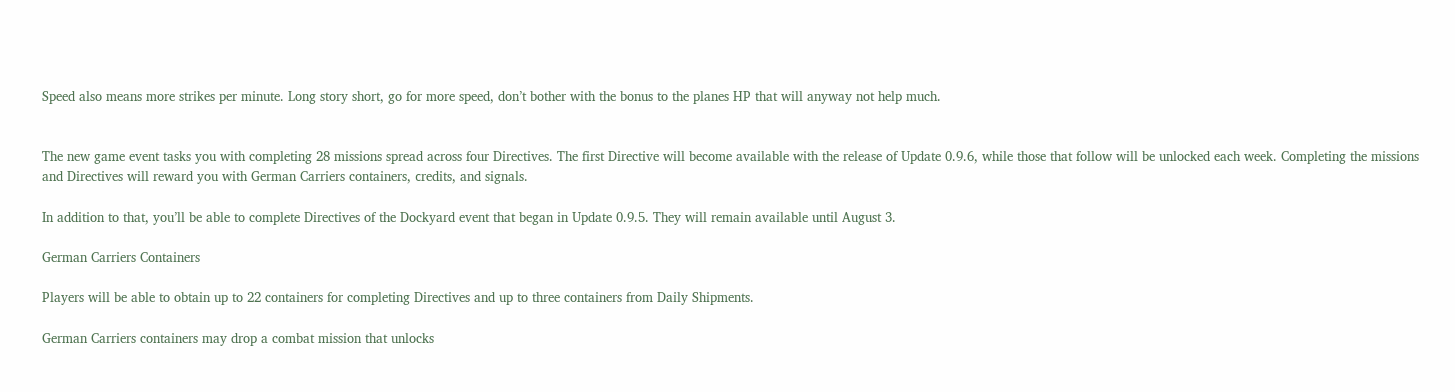Speed also means more strikes per minute. Long story short, go for more speed, don’t bother with the bonus to the planes HP that will anyway not help much.


The new game event tasks you with completing 28 missions spread across four Directives. The first Directive will become available with the release of Update 0.9.6, while those that follow will be unlocked each week. Completing the missions and Directives will reward you with German Carriers containers, сredits, and signals.

In addition to that, you’ll be able to complete Directives of the Dockyard event that began in Update 0.9.5. They will remain available until August 3.

German Carriers Containers

Players will be able to obtain up to 22 containers for completing Directives and up to three containers from Daily Shipments.

German Carriers containers may drop a combat mission that unlocks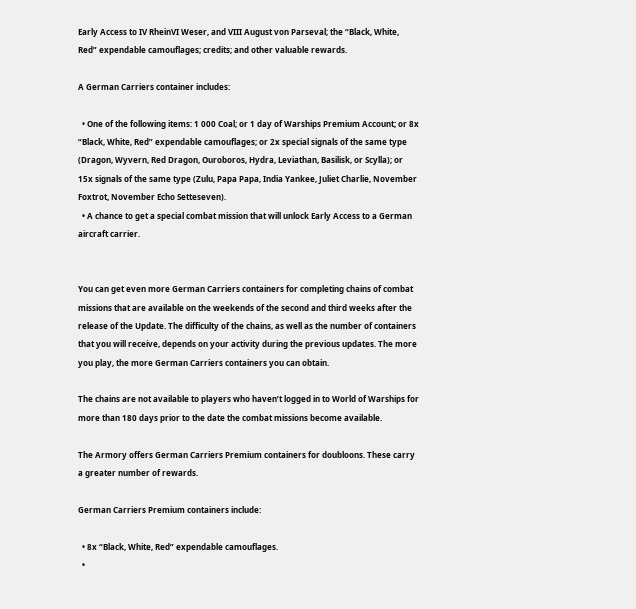Early Access to IV RheinVI Weser, and VIII August von Parseval; the “Black, White, Red” expendable camouflages; credits; and other valuable rewards.

A German Carriers container includes:

  • One of the following items: 1 000 Coal; or 1 day of Warships Premium Account; or 8x “Black, White, Red” expendable camouflages; or 2x special signals of the same type (Dragon, Wyvern, Red Dragon, Ouroboros, Hydra, Leviathan, Basilisk, or Scylla); or 15x signals of the same type (Zulu, Papa Papa, India Yankee, Juliet Charlie, November Foxtrot, November Echo Setteseven).
  • A chance to get a special combat mission that will unlock Early Access to a German aircraft carrier.


You can get even more German Carriers containers for completing chains of combat missions that are available on the weekends of the second and third weeks after the release of the Update. The difficulty of the chains, as well as the number of containers that you will receive, depends on your activity during the previous updates. The more you play, the more German Carriers containers you can obtain.

The chains are not available to players who haven’t logged in to World of Warships for more than 180 days prior to the date the combat missions become available.

The Armory offers German Carriers Premium containers for doubloons. These carry a greater number of rewards.

German Carriers Premium containers include:

  • 8x “Black, White, Red” expendable camouflages.
  •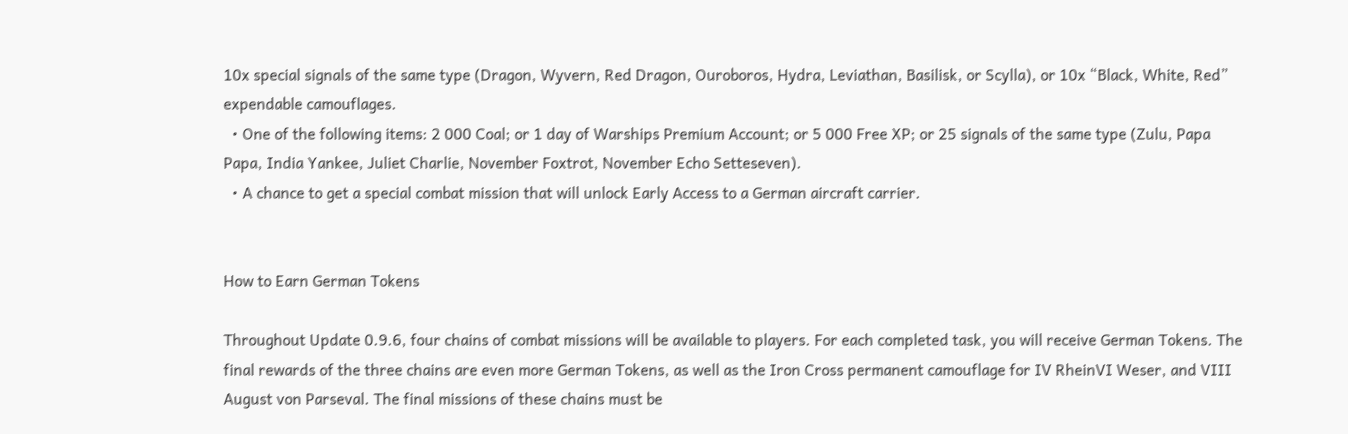10x special signals of the same type (Dragon, Wyvern, Red Dragon, Ouroboros, Hydra, Leviathan, Basilisk, or Scylla), or 10x “Black, White, Red” expendable camouflages.
  • One of the following items: 2 000 Coal; or 1 day of Warships Premium Account; or 5 000 Free XP; or 25 signals of the same type (Zulu, Papa Papa, India Yankee, Juliet Charlie, November Foxtrot, November Echo Setteseven).
  • A chance to get a special combat mission that will unlock Early Access to a German aircraft carrier.


How to Earn German Tokens

Throughout Update 0.9.6, four chains of combat missions will be available to players. For each completed task, you will receive German Tokens. The final rewards of the three chains are even more German Tokens, as well as the Iron Cross permanent camouflage for IV RheinVI Weser, and VIII August von Parseval. The final missions of these chains must be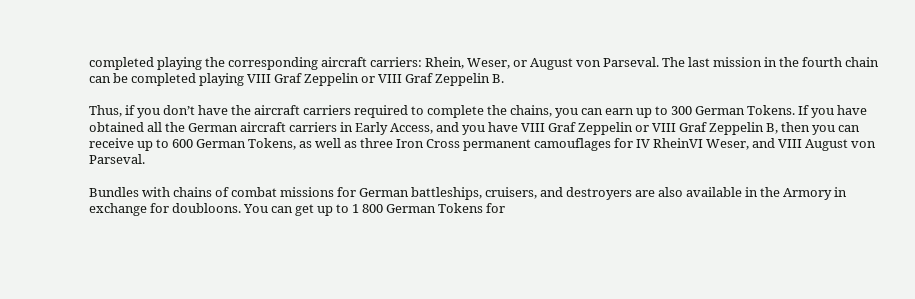completed playing the corresponding aircraft carriers: Rhein, Weser, or August von Parseval. The last mission in the fourth chain can be completed playing VIII Graf Zeppelin or VIII Graf Zeppelin B.

Thus, if you don’t have the aircraft carriers required to complete the chains, you can earn up to 300 German Tokens. If you have obtained all the German aircraft carriers in Early Access, and you have VIII Graf Zeppelin or VIII Graf Zeppelin B, then you can receive up to 600 German Tokens, as well as three Iron Cross permanent camouflages for IV RheinVI Weser, and VIII August von Parseval.

Bundles with chains of combat missions for German battleships, cruisers, and destroyers are also available in the Armory in exchange for doubloons. You can get up to 1 800 German Tokens for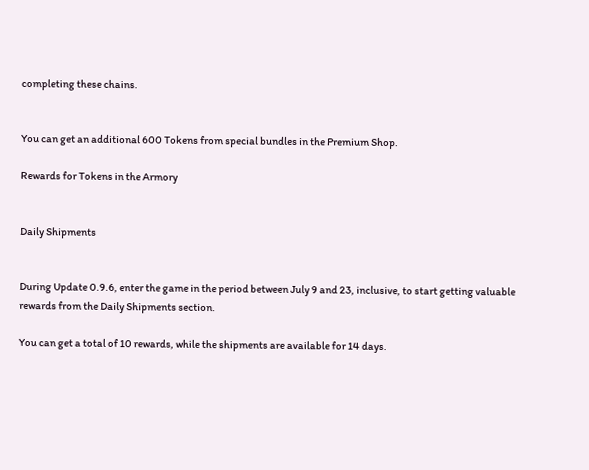completing these chains.


You can get an additional 600 Tokens from special bundles in the Premium Shop.

Rewards for Tokens in the Armory


Daily Shipments


During Update 0.9.6, enter the game in the period between July 9 and 23, inclusive, to start getting valuable rewards from the Daily Shipments section.

You can get a total of 10 rewards, while the shipments are available for 14 days.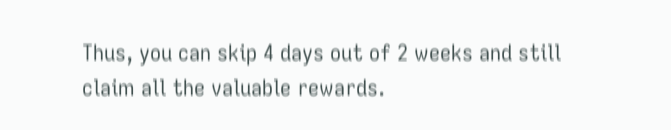Thus, you can skip 4 days out of 2 weeks and still claim all the valuable rewards.